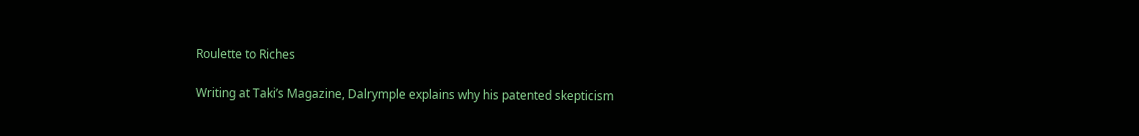Roulette to Riches

Writing at Taki’s Magazine, Dalrymple explains why his patented skepticism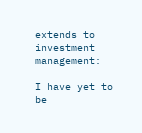extends to investment management:

I have yet to be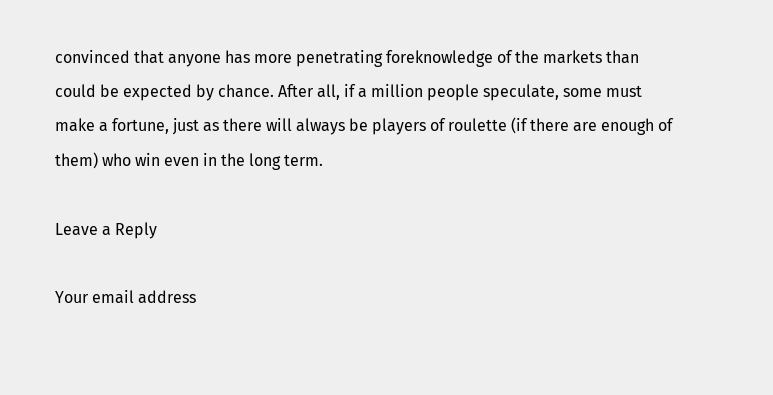convinced that anyone has more penetrating foreknowledge of the markets than could be expected by chance. After all, if a million people speculate, some must make a fortune, just as there will always be players of roulette (if there are enough of them) who win even in the long term.

Leave a Reply

Your email address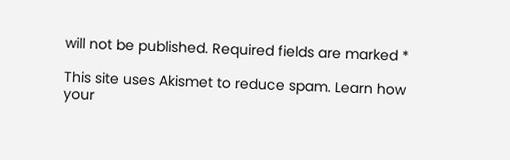will not be published. Required fields are marked *

This site uses Akismet to reduce spam. Learn how your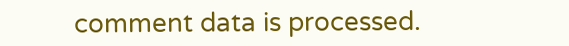comment data is processed.